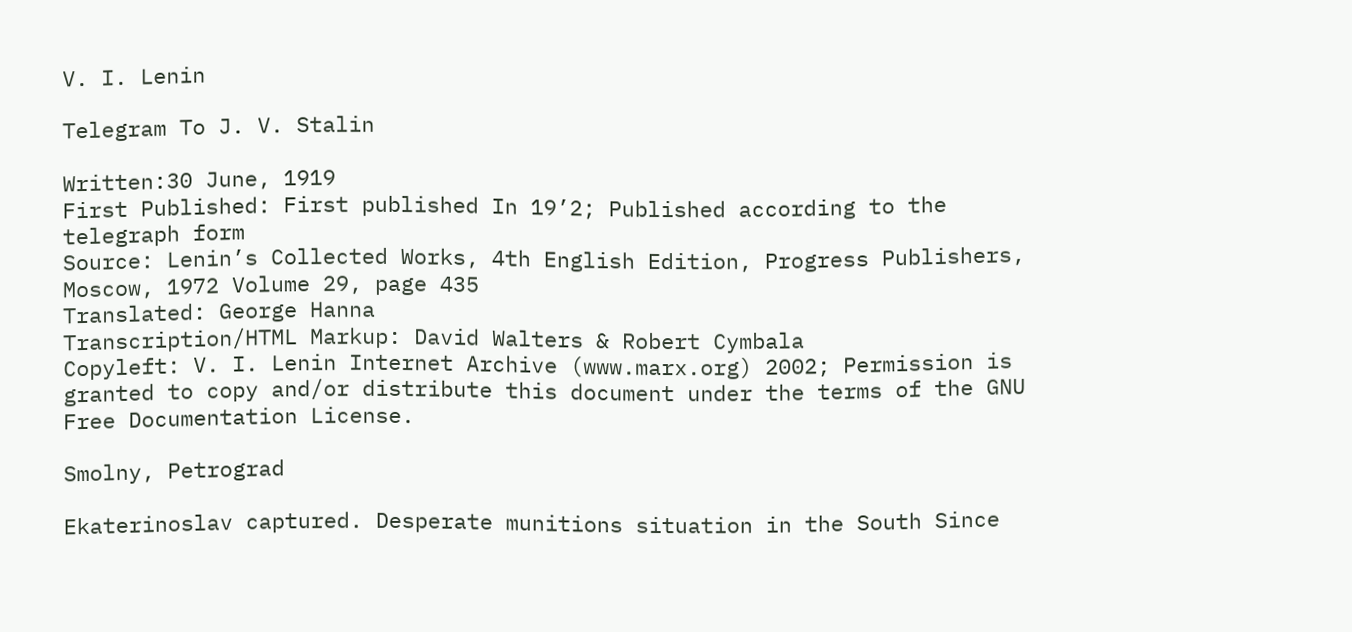V. I. Lenin

Telegram To J. V. Stalin

Written:30 June, 1919
First Published: First published In 19’2; Published according to the telegraph form
Source: Lenin’s Collected Works, 4th English Edition, Progress Publishers, Moscow, 1972 Volume 29, page 435
Translated: George Hanna
Transcription/HTML Markup: David Walters & Robert Cymbala
Copyleft: V. I. Lenin Internet Archive (www.marx.org) 2002; Permission is granted to copy and/or distribute this document under the terms of the GNU Free Documentation License.

Smolny, Petrograd

Ekaterinoslav captured. Desperate munitions situation in the South Since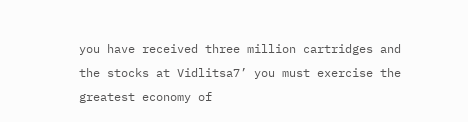you have received three million cartridges and the stocks at Vidlitsa7’ you must exercise the greatest economy of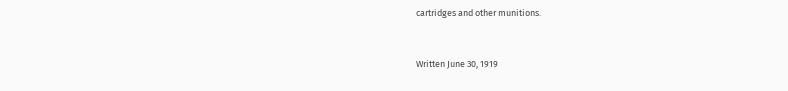cartridges and other munitions.


Written June 30, 1919